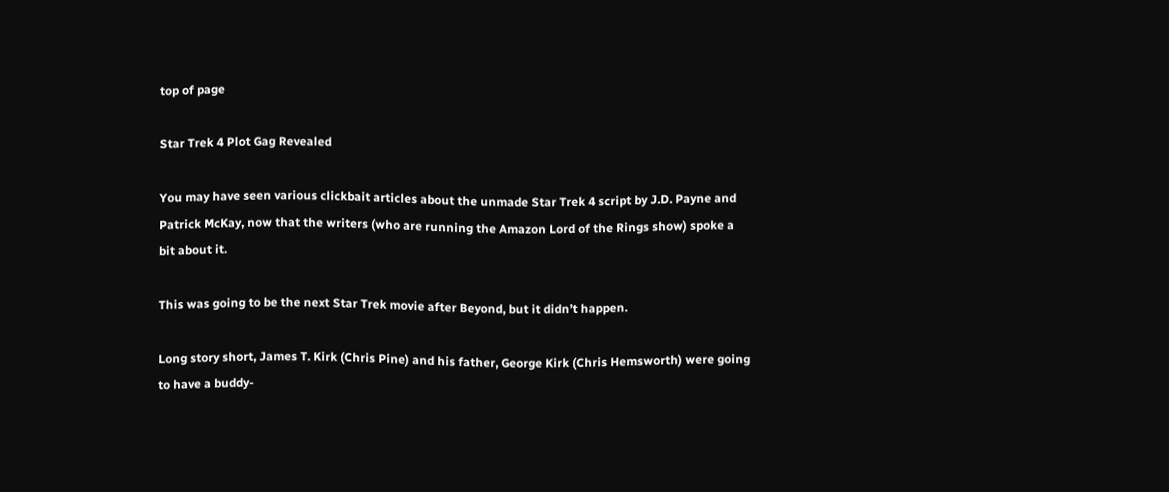top of page

Star Trek 4 Plot Gag Revealed

You may have seen various clickbait articles about the unmade Star Trek 4 script by J.D. Payne and Patrick McKay, now that the writers (who are running the Amazon Lord of the Rings show) spoke a bit about it.

This was going to be the next Star Trek movie after Beyond, but it didn’t happen.

Long story short, James T. Kirk (Chris Pine) and his father, George Kirk (Chris Hemsworth) were going to have a buddy-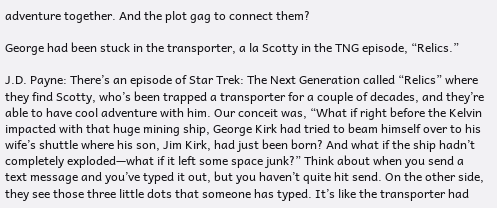adventure together. And the plot gag to connect them?

George had been stuck in the transporter, a la Scotty in the TNG episode, “Relics.”

J.D. Payne: There’s an episode of Star Trek: The Next Generation called “Relics” where they find Scotty, who’s been trapped a transporter for a couple of decades, and they’re able to have cool adventure with him. Our conceit was, “What if right before the Kelvin impacted with that huge mining ship, George Kirk had tried to beam himself over to his wife’s shuttle where his son, Jim Kirk, had just been born? And what if the ship hadn’t completely exploded—what if it left some space junk?” Think about when you send a text message and you’ve typed it out, but you haven’t quite hit send. On the other side, they see those three little dots that someone has typed. It’s like the transporter had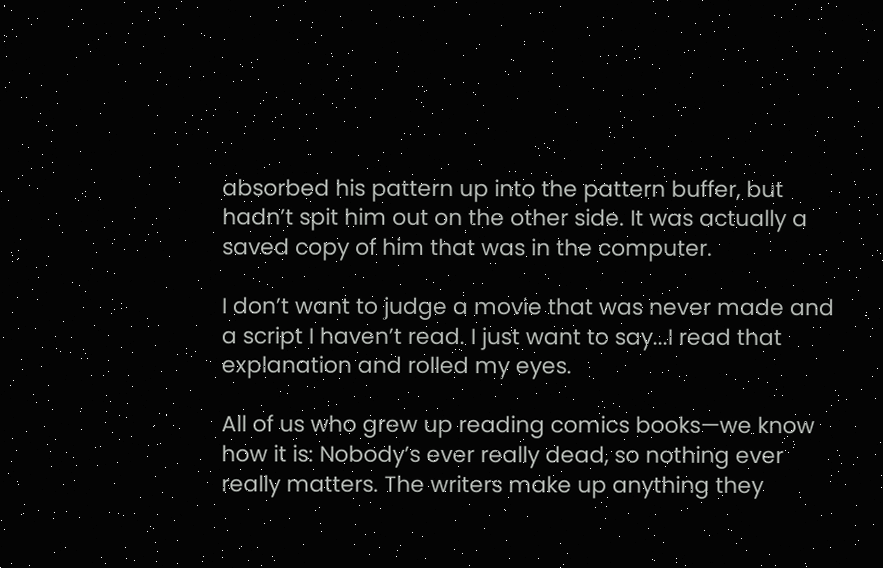absorbed his pattern up into the pattern buffer, but hadn’t spit him out on the other side. It was actually a saved copy of him that was in the computer.

I don’t want to judge a movie that was never made and a script I haven’t read. I just want to say...I read that explanation and rolled my eyes.

All of us who grew up reading comics books—we know how it is: Nobody’s ever really dead, so nothing ever really matters. The writers make up anything they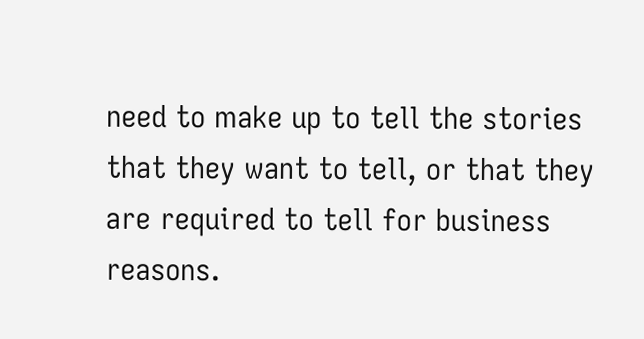need to make up to tell the stories that they want to tell, or that they are required to tell for business reasons.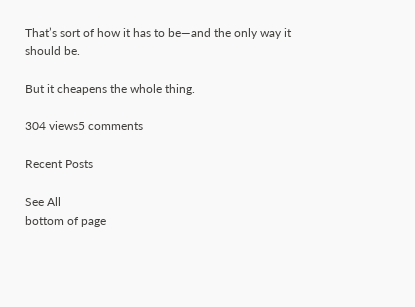That’s sort of how it has to be—and the only way it should be.

But it cheapens the whole thing.

304 views5 comments

Recent Posts

See All
bottom of page